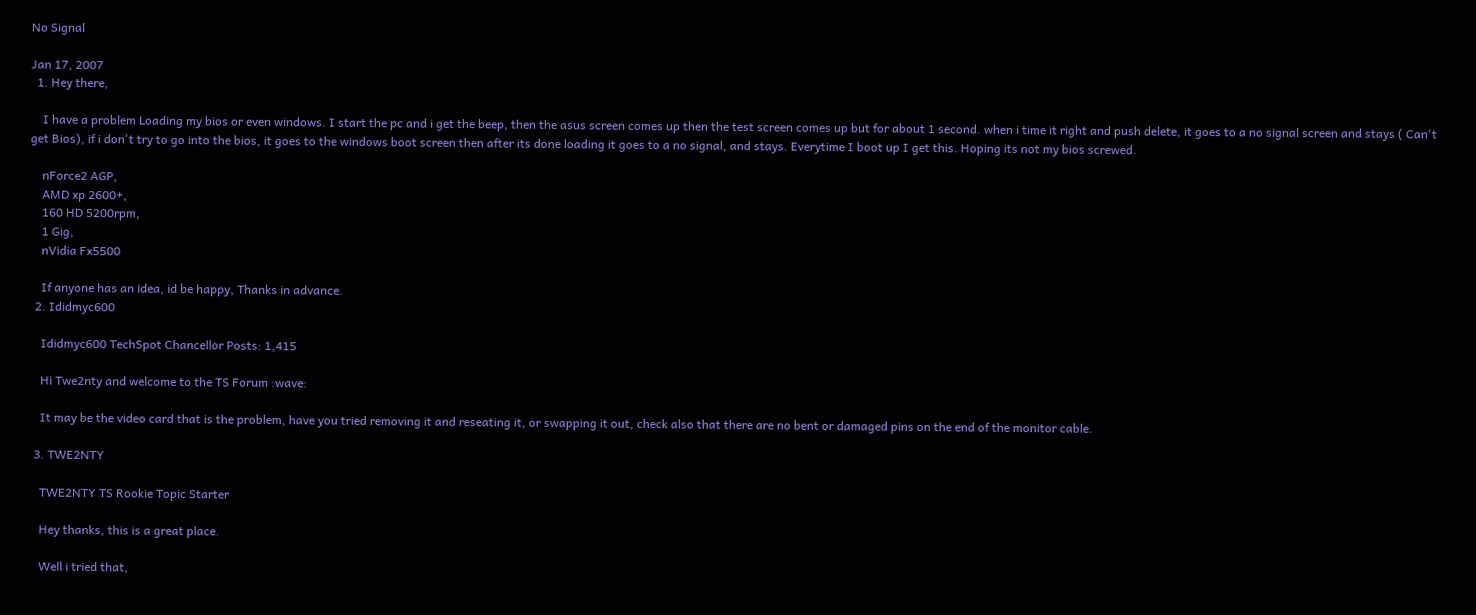No Signal

Jan 17, 2007
  1. Hey there,

    I have a problem Loading my bios or even windows. I start the pc and i get the beep, then the asus screen comes up then the test screen comes up but for about 1 second. when i time it right and push delete, it goes to a no signal screen and stays ( Can't get Bios), if i don't try to go into the bios, it goes to the windows boot screen then after its done loading it goes to a no signal, and stays. Everytime I boot up I get this. Hoping its not my bios screwed.

    nForce2 AGP,
    AMD xp 2600+,
    160 HD 5200rpm,
    1 Gig,
    nVidia Fx5500

    If anyone has an idea, id be happy, Thanks in advance.
  2. Ididmyc600

    Ididmyc600 TechSpot Chancellor Posts: 1,415

    Hi Twe2nty and welcome to the TS Forum :wave:

    It may be the video card that is the problem, have you tried removing it and reseating it, or swapping it out, check also that there are no bent or damaged pins on the end of the monitor cable.

  3. TWE2NTY

    TWE2NTY TS Rookie Topic Starter

    Hey thanks, this is a great place.

    Well i tried that,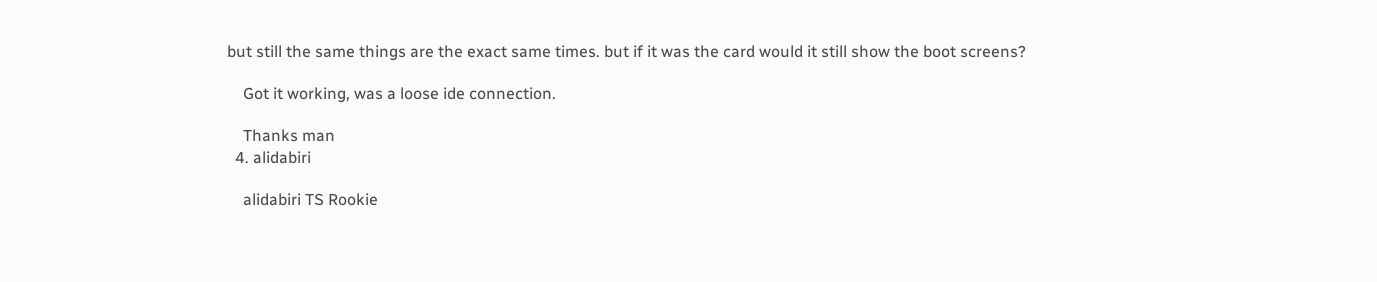but still the same things are the exact same times. but if it was the card would it still show the boot screens?

    Got it working, was a loose ide connection.

    Thanks man
  4. alidabiri

    alidabiri TS Rookie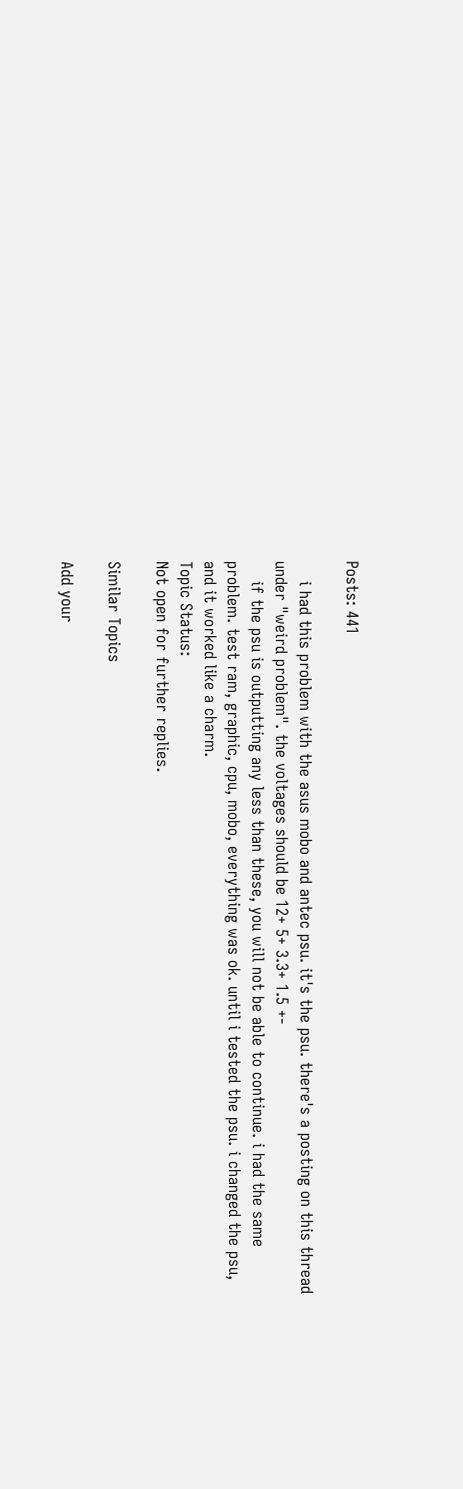Posts: 441

    i had this problem with the asus mobo and antec psu. it's the psu. there's a posting on this thread under "weird problem". the voltages should be 12+ 5+ 3.3+ 1.5 +-
    if the psu is outputting any less than these, you will not be able to continue. i had the same problem. test ram, graphic, cpu, mobo, everything was ok. until i tested the psu. i changed the psu, and it worked like a charm.
Topic Status:
Not open for further replies.

Similar Topics

Add your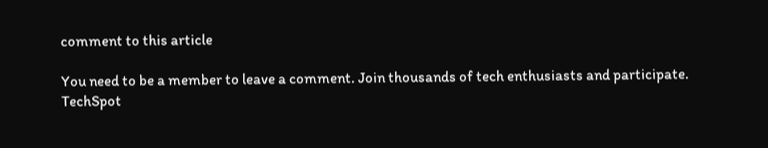comment to this article

You need to be a member to leave a comment. Join thousands of tech enthusiasts and participate.
TechSpot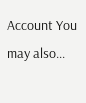Account You may also...